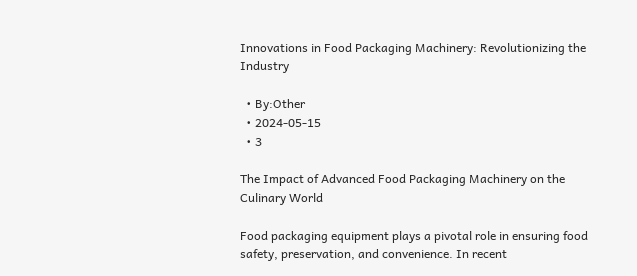Innovations in Food Packaging Machinery: Revolutionizing the Industry

  • By:Other
  • 2024-05-15
  • 3

The Impact of Advanced Food Packaging Machinery on the Culinary World

Food packaging equipment plays a pivotal role in ensuring food safety, preservation, and convenience. In recent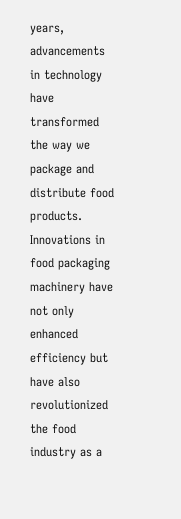years, advancements in technology have transformed the way we package and distribute food products. Innovations in food packaging machinery have not only enhanced efficiency but have also revolutionized the food industry as a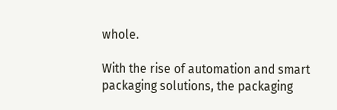whole.

With the rise of automation and smart packaging solutions, the packaging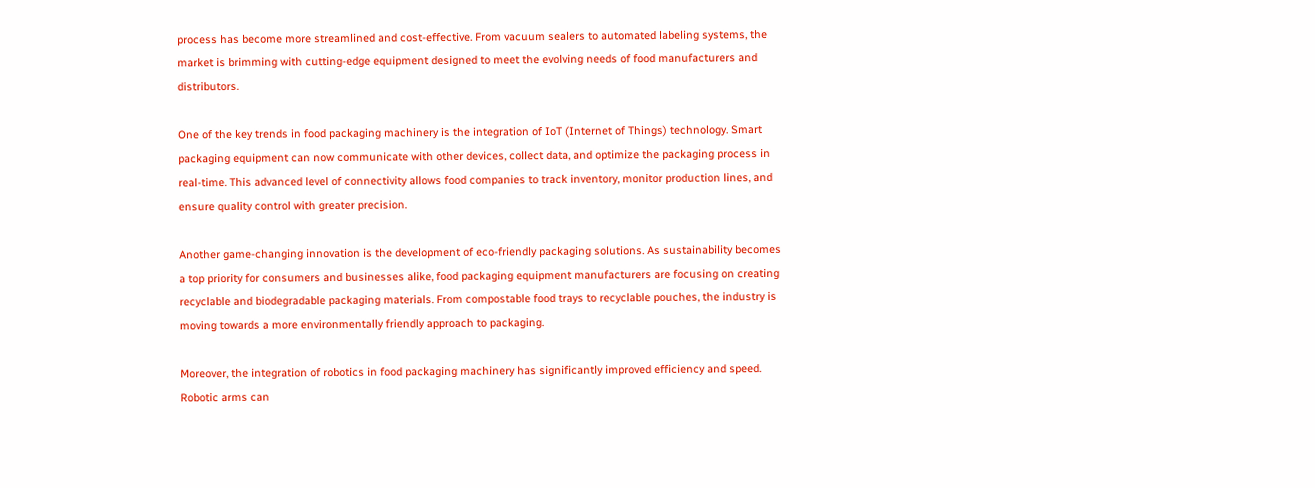process has become more streamlined and cost-effective. From vacuum sealers to automated labeling systems, the market is brimming with cutting-edge equipment designed to meet the evolving needs of food manufacturers and distributors.

One of the key trends in food packaging machinery is the integration of IoT (Internet of Things) technology. Smart packaging equipment can now communicate with other devices, collect data, and optimize the packaging process in real-time. This advanced level of connectivity allows food companies to track inventory, monitor production lines, and ensure quality control with greater precision.

Another game-changing innovation is the development of eco-friendly packaging solutions. As sustainability becomes a top priority for consumers and businesses alike, food packaging equipment manufacturers are focusing on creating recyclable and biodegradable packaging materials. From compostable food trays to recyclable pouches, the industry is moving towards a more environmentally friendly approach to packaging.

Moreover, the integration of robotics in food packaging machinery has significantly improved efficiency and speed. Robotic arms can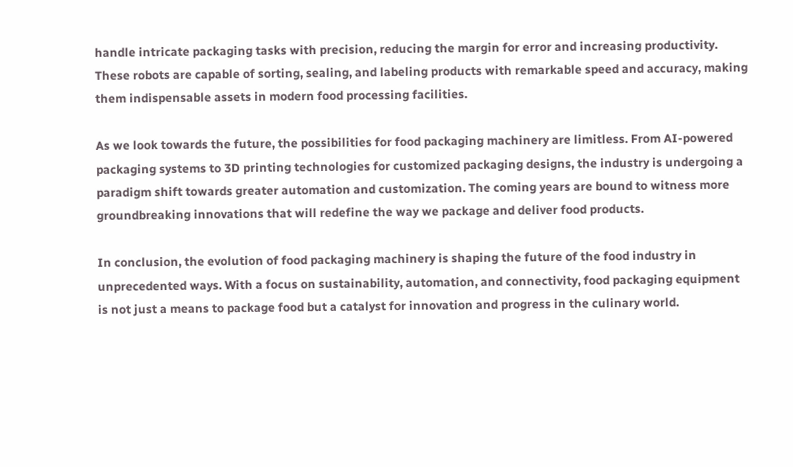handle intricate packaging tasks with precision, reducing the margin for error and increasing productivity. These robots are capable of sorting, sealing, and labeling products with remarkable speed and accuracy, making them indispensable assets in modern food processing facilities.

As we look towards the future, the possibilities for food packaging machinery are limitless. From AI-powered packaging systems to 3D printing technologies for customized packaging designs, the industry is undergoing a paradigm shift towards greater automation and customization. The coming years are bound to witness more groundbreaking innovations that will redefine the way we package and deliver food products.

In conclusion, the evolution of food packaging machinery is shaping the future of the food industry in unprecedented ways. With a focus on sustainability, automation, and connectivity, food packaging equipment is not just a means to package food but a catalyst for innovation and progress in the culinary world.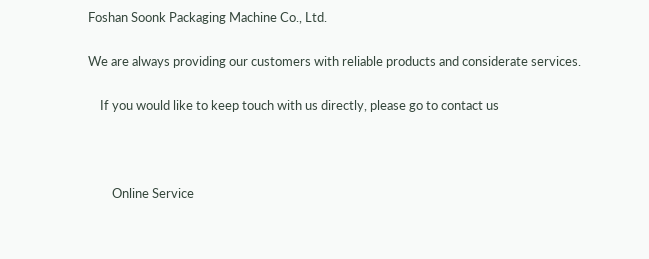Foshan Soonk Packaging Machine Co., Ltd.

We are always providing our customers with reliable products and considerate services.

    If you would like to keep touch with us directly, please go to contact us



        Online Service